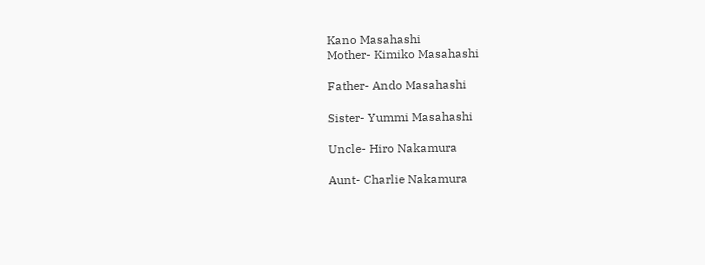Kano Masahashi
Mother- Kimiko Masahashi

Father- Ando Masahashi

Sister- Yummi Masahashi

Uncle- Hiro Nakamura

Aunt- Charlie Nakamura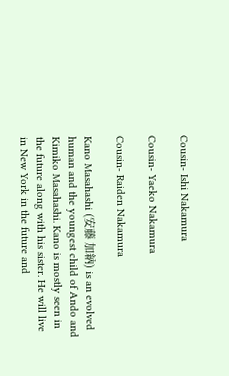Cousin- Ishi Nakamura

Cousin- Yaeko Nakamura

Cousin- Raiden Nakamura

Kano Masahashi (安藤 加納) is an evolved human and the youngest child of Ando and Kimiko Masahashi. Kano is mostly seen in the future along with his sister. He will live in New York in the future and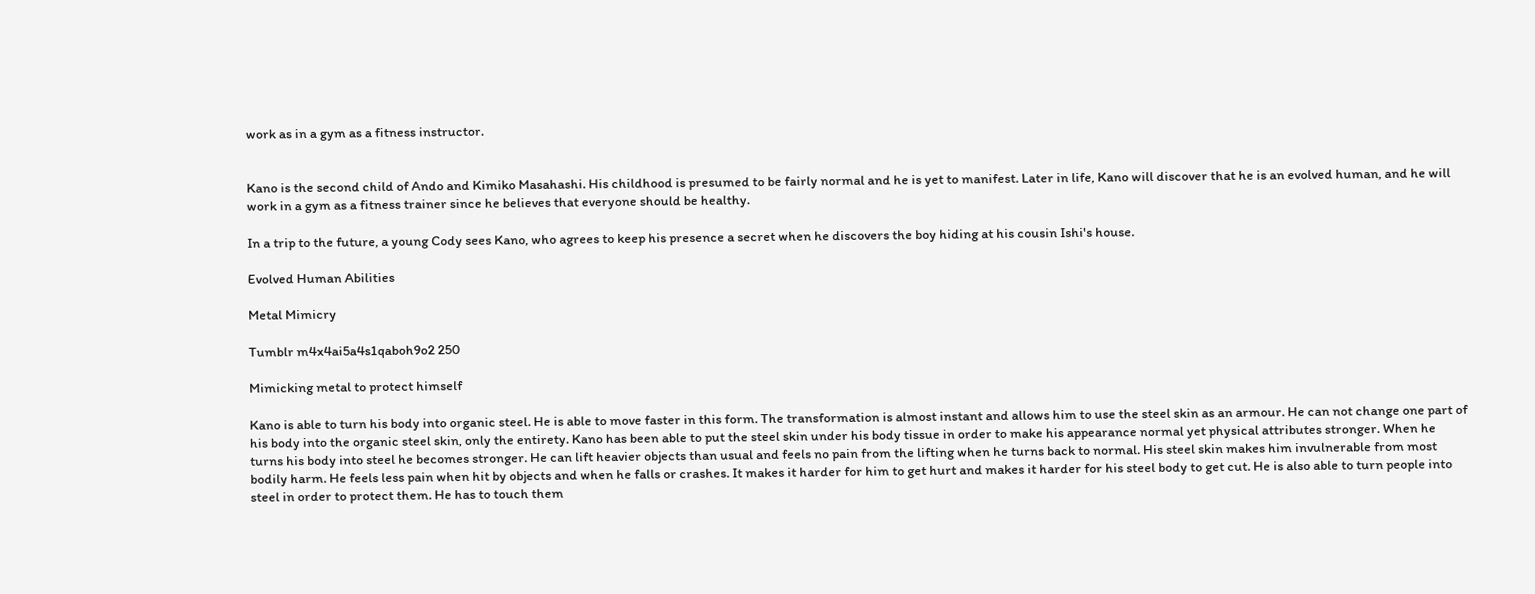work as in a gym as a fitness instructor.


Kano is the second child of Ando and Kimiko Masahashi. His childhood is presumed to be fairly normal and he is yet to manifest. Later in life, Kano will discover that he is an evolved human, and he will work in a gym as a fitness trainer since he believes that everyone should be healthy.

In a trip to the future, a young Cody sees Kano, who agrees to keep his presence a secret when he discovers the boy hiding at his cousin Ishi's house.

Evolved Human Abilities

Metal Mimicry

Tumblr m4x4ai5a4s1qaboh9o2 250

Mimicking metal to protect himself

Kano is able to turn his body into organic steel. He is able to move faster in this form. The transformation is almost instant and allows him to use the steel skin as an armour. He can not change one part of his body into the organic steel skin, only the entirety. Kano has been able to put the steel skin under his body tissue in order to make his appearance normal yet physical attributes stronger. When he turns his body into steel he becomes stronger. He can lift heavier objects than usual and feels no pain from the lifting when he turns back to normal. His steel skin makes him invulnerable from most bodily harm. He feels less pain when hit by objects and when he falls or crashes. It makes it harder for him to get hurt and makes it harder for his steel body to get cut. He is also able to turn people into steel in order to protect them. He has to touch them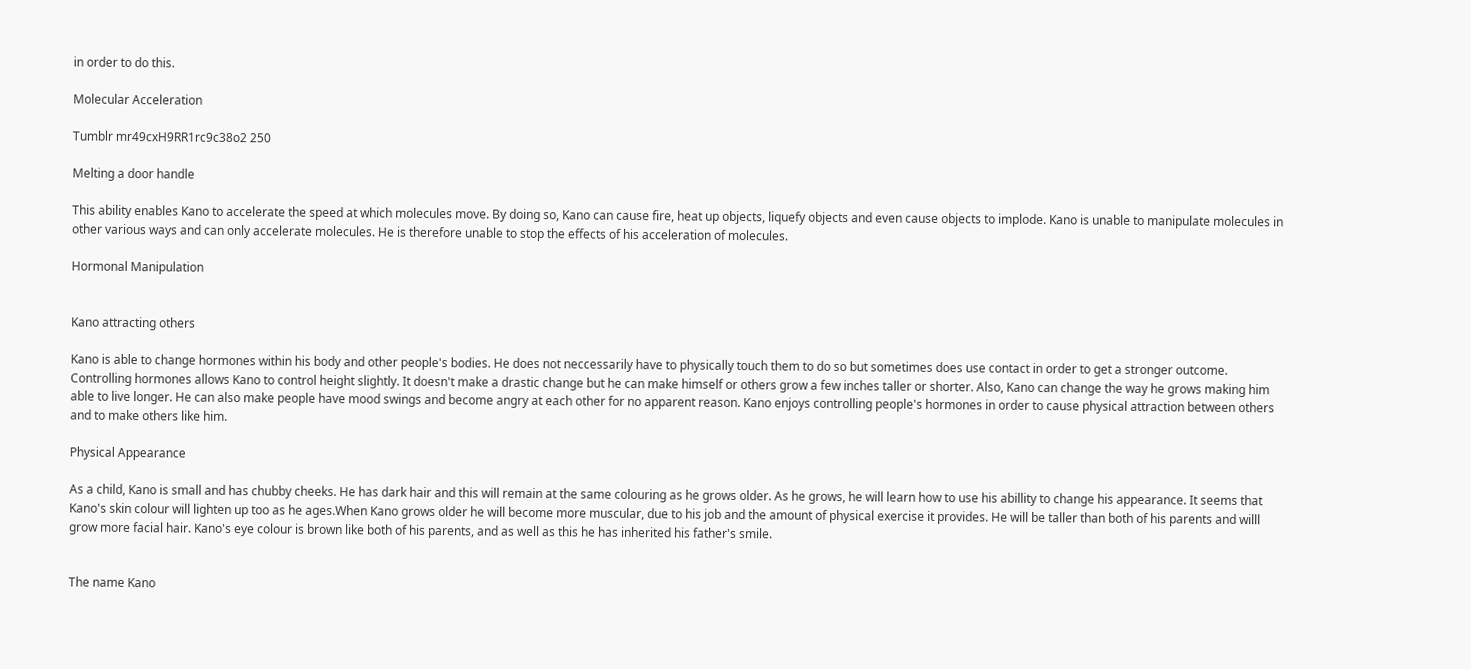in order to do this.

Molecular Acceleration

Tumblr mr49cxH9RR1rc9c38o2 250

Melting a door handle

This ability enables Kano to accelerate the speed at which molecules move. By doing so, Kano can cause fire, heat up objects, liquefy objects and even cause objects to implode. Kano is unable to manipulate molecules in other various ways and can only accelerate molecules. He is therefore unable to stop the effects of his acceleration of molecules.

Hormonal Manipulation


Kano attracting others

Kano is able to change hormones within his body and other people's bodies. He does not neccessarily have to physically touch them to do so but sometimes does use contact in order to get a stronger outcome. Controlling hormones allows Kano to control height slightly. It doesn't make a drastic change but he can make himself or others grow a few inches taller or shorter. Also, Kano can change the way he grows making him able to live longer. He can also make people have mood swings and become angry at each other for no apparent reason. Kano enjoys controlling people's hormones in order to cause physical attraction between others and to make others like him.

Physical Appearance

As a child, Kano is small and has chubby cheeks. He has dark hair and this will remain at the same colouring as he grows older. As he grows, he will learn how to use his abillity to change his appearance. It seems that Kano's skin colour will lighten up too as he ages.When Kano grows older he will become more muscular, due to his job and the amount of physical exercise it provides. He will be taller than both of his parents and willl grow more facial hair. Kano's eye colour is brown like both of his parents, and as well as this he has inherited his father's smile.


The name Kano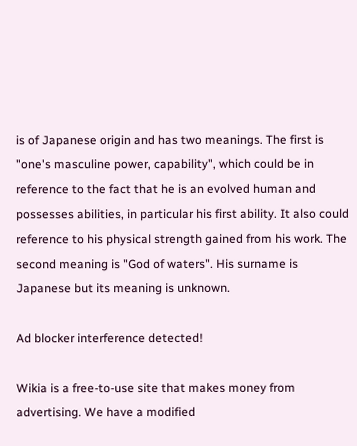is of Japanese origin and has two meanings. The first is "one's masculine power, capability", which could be in reference to the fact that he is an evolved human and possesses abilities, in particular his first ability. It also could reference to his physical strength gained from his work. The second meaning is "God of waters". His surname is Japanese but its meaning is unknown.

Ad blocker interference detected!

Wikia is a free-to-use site that makes money from advertising. We have a modified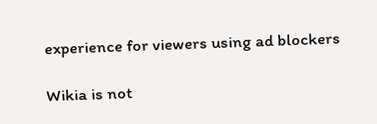experience for viewers using ad blockers

Wikia is not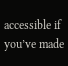accessible if you’ve made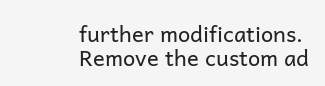further modifications. Remove the custom ad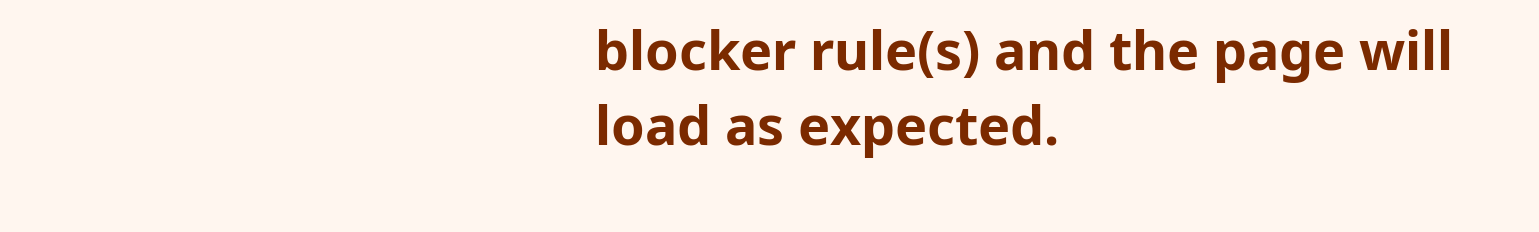blocker rule(s) and the page will load as expected.